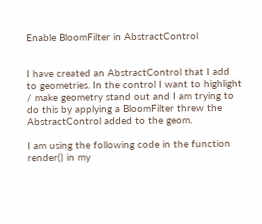Enable BloomFilter in AbstractControl


I have created an AbstractControl that I add to geometries. In the control I want to highlight / make geometry stand out and I am trying to do this by applying a BloomFilter threw the AbstractControl added to the geom.

I am using the following code in the function render() in my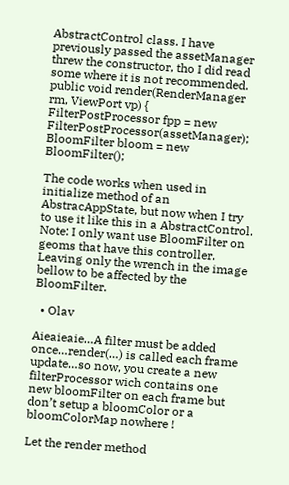AbstractControl class. I have previously passed the assetManager threw the constructor, tho I did read some where it is not recommended.
public void render(RenderManager rm, ViewPort vp) {
FilterPostProcessor fpp = new FilterPostProcessor(assetManager);
BloomFilter bloom = new BloomFilter();

The code works when used in initialize method of an AbstracAppState, but now when I try to use it like this in a AbstractControl. Note: I only want use BloomFilter on geoms that have this controller. Leaving only the wrench in the image bellow to be affected by the BloomFilter.

  • Olav

Aieaieaie…A filter must be added once…render(…) is called each frame update…so now, you create a new filterProcessor wich contains one new bloomFilter on each frame but don’t setup a bloomColor or a bloomColorMap nowhere !

Let the render method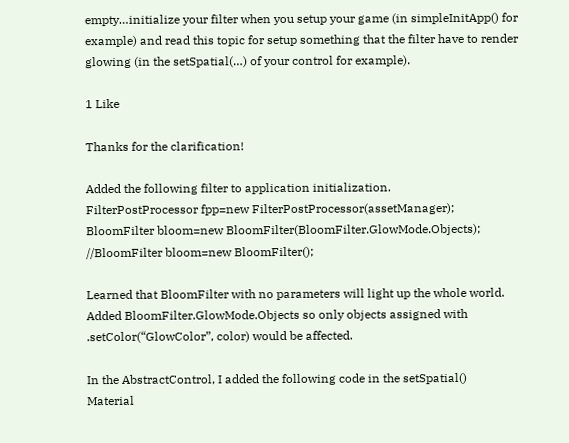empty…initialize your filter when you setup your game (in simpleInitApp() for example) and read this topic for setup something that the filter have to render glowing (in the setSpatial(…) of your control for example).

1 Like

Thanks for the clarification!

Added the following filter to application initialization.
FilterPostProcessor fpp=new FilterPostProcessor(assetManager);
BloomFilter bloom=new BloomFilter(BloomFilter.GlowMode.Objects);
//BloomFilter bloom=new BloomFilter();

Learned that BloomFilter with no parameters will light up the whole world. Added BloomFilter.GlowMode.Objects so only objects assigned with .setColor(“GlowColor”, color) would be affected.

In the AbstractControl, I added the following code in the setSpatial()
Material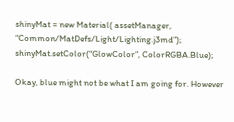shinyMat = new Material( assetManager, “Common/MatDefs/Light/Lighting.j3md”);
shinyMat.setColor(“GlowColor”, ColorRGBA.Blue);

Okay, blue might not be what I am going for. However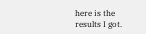here is the results I got.